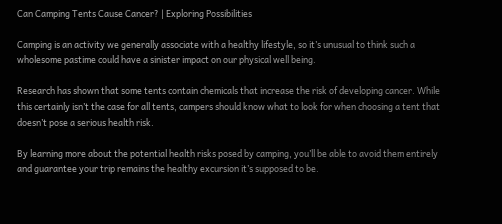Can Camping Tents Cause Cancer? | Exploring Possibilities

Camping is an activity we generally associate with a healthy lifestyle, so it’s unusual to think such a wholesome pastime could have a sinister impact on our physical well being.

Research has shown that some tents contain chemicals that increase the risk of developing cancer. While this certainly isn’t the case for all tents, campers should know what to look for when choosing a tent that doesn’t pose a serious health risk.

By learning more about the potential health risks posed by camping, you’ll be able to avoid them entirely and guarantee your trip remains the healthy excursion it’s supposed to be.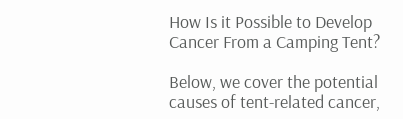How Is it Possible to Develop Cancer From a Camping Tent?

Below, we cover the potential causes of tent-related cancer,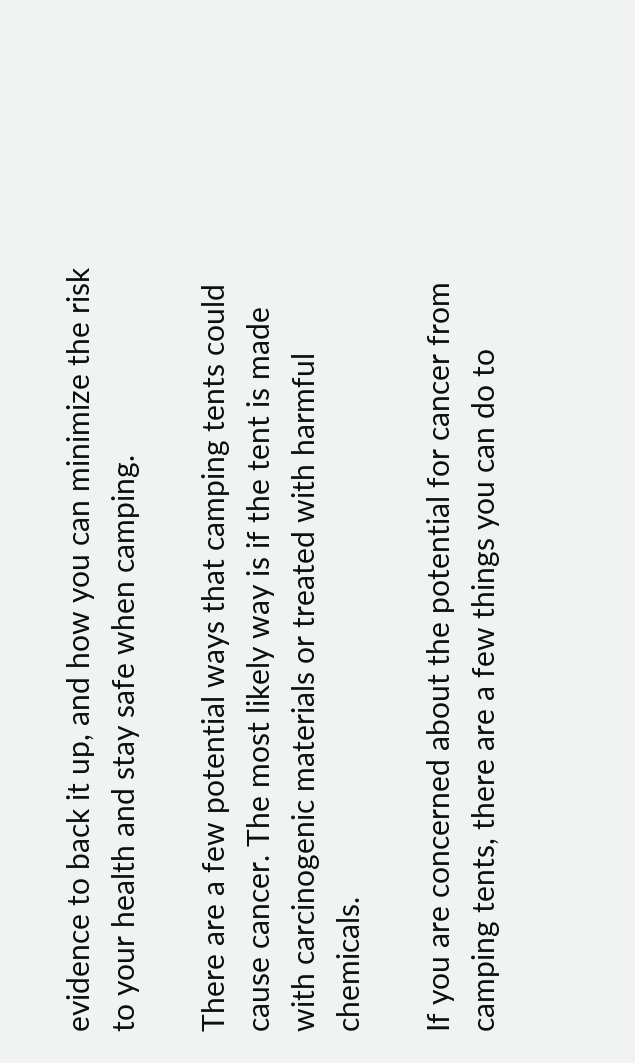evidence to back it up, and how you can minimize the risk to your health and stay safe when camping.

There are a few potential ways that camping tents could cause cancer. The most likely way is if the tent is made with carcinogenic materials or treated with harmful chemicals.

If you are concerned about the potential for cancer from camping tents, there are a few things you can do to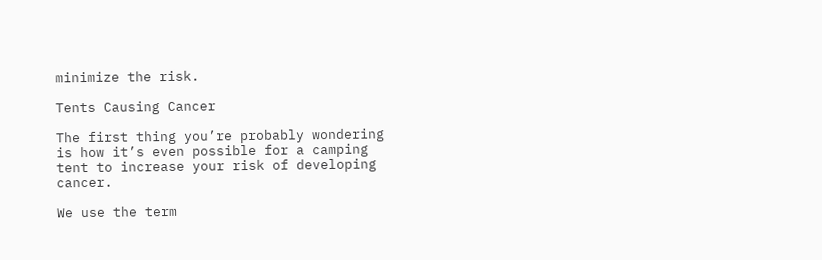minimize the risk.

Tents Causing Cancer

The first thing you’re probably wondering is how it’s even possible for a camping tent to increase your risk of developing cancer.

We use the term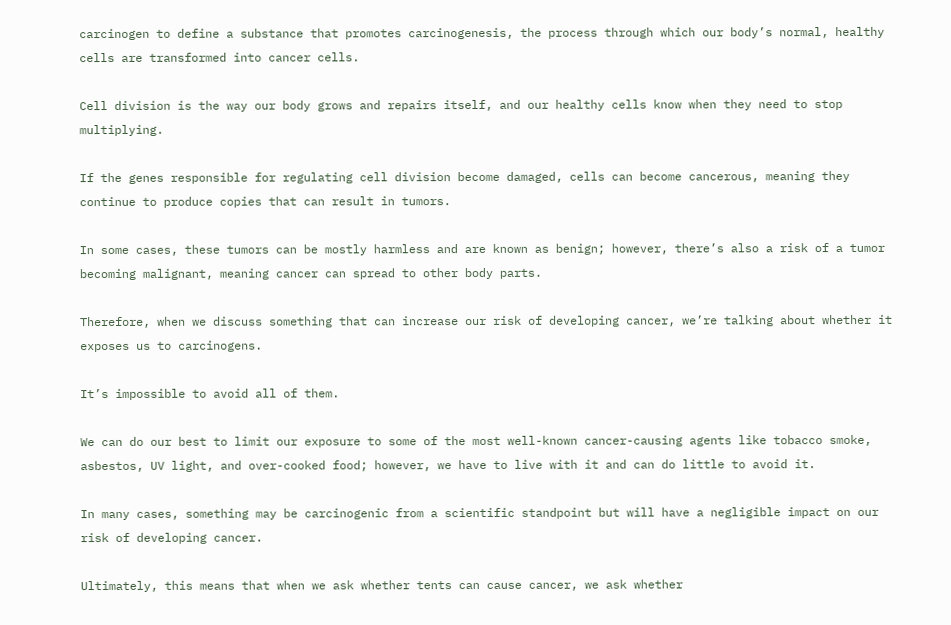carcinogen to define a substance that promotes carcinogenesis, the process through which our body’s normal, healthy cells are transformed into cancer cells.

Cell division is the way our body grows and repairs itself, and our healthy cells know when they need to stop multiplying.

If the genes responsible for regulating cell division become damaged, cells can become cancerous, meaning they continue to produce copies that can result in tumors.

In some cases, these tumors can be mostly harmless and are known as benign; however, there’s also a risk of a tumor becoming malignant, meaning cancer can spread to other body parts.

Therefore, when we discuss something that can increase our risk of developing cancer, we’re talking about whether it exposes us to carcinogens.

It’s impossible to avoid all of them.

We can do our best to limit our exposure to some of the most well-known cancer-causing agents like tobacco smoke, asbestos, UV light, and over-cooked food; however, we have to live with it and can do little to avoid it.

In many cases, something may be carcinogenic from a scientific standpoint but will have a negligible impact on our risk of developing cancer.

Ultimately, this means that when we ask whether tents can cause cancer, we ask whether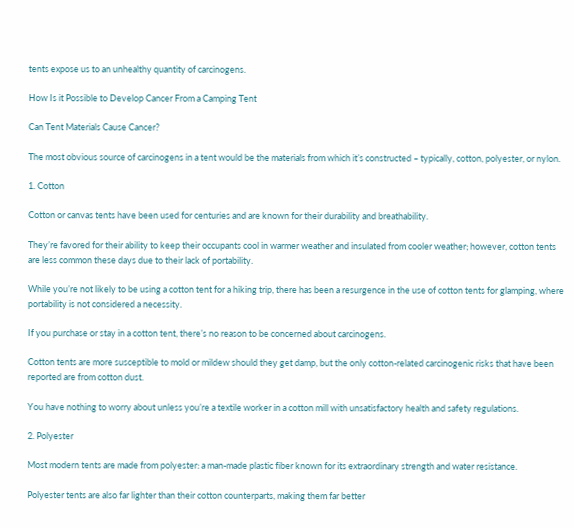tents expose us to an unhealthy quantity of carcinogens.

How Is it Possible to Develop Cancer From a Camping Tent

Can Tent Materials Cause Cancer?

The most obvious source of carcinogens in a tent would be the materials from which it’s constructed – typically, cotton, polyester, or nylon.

1. Cotton

Cotton or canvas tents have been used for centuries and are known for their durability and breathability.

They’re favored for their ability to keep their occupants cool in warmer weather and insulated from cooler weather; however, cotton tents are less common these days due to their lack of portability.

While you’re not likely to be using a cotton tent for a hiking trip, there has been a resurgence in the use of cotton tents for glamping, where portability is not considered a necessity.

If you purchase or stay in a cotton tent, there’s no reason to be concerned about carcinogens.

Cotton tents are more susceptible to mold or mildew should they get damp, but the only cotton-related carcinogenic risks that have been reported are from cotton dust.

You have nothing to worry about unless you’re a textile worker in a cotton mill with unsatisfactory health and safety regulations.

2. Polyester

Most modern tents are made from polyester: a man-made plastic fiber known for its extraordinary strength and water resistance.

Polyester tents are also far lighter than their cotton counterparts, making them far better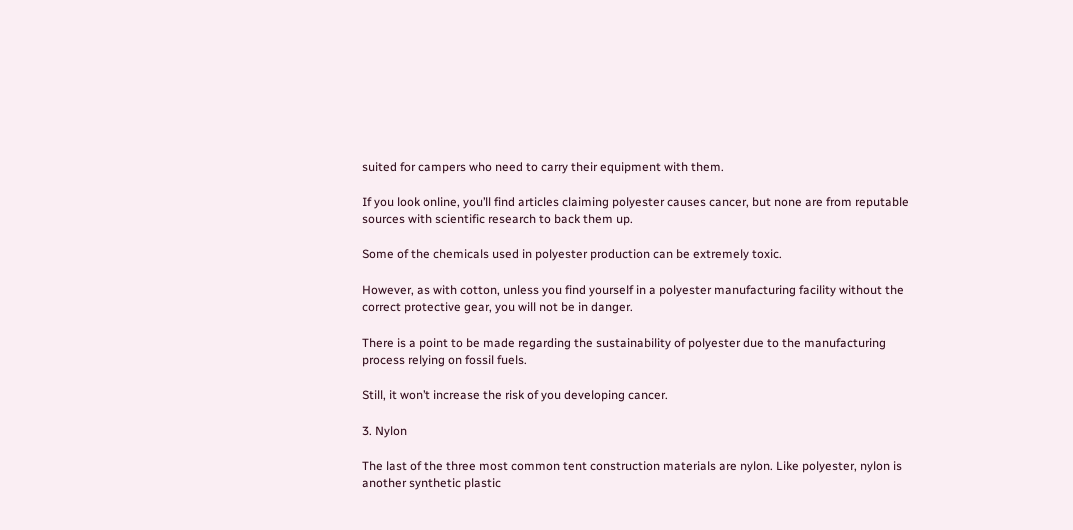suited for campers who need to carry their equipment with them.

If you look online, you’ll find articles claiming polyester causes cancer, but none are from reputable sources with scientific research to back them up.

Some of the chemicals used in polyester production can be extremely toxic.

However, as with cotton, unless you find yourself in a polyester manufacturing facility without the correct protective gear, you will not be in danger.

There is a point to be made regarding the sustainability of polyester due to the manufacturing process relying on fossil fuels.

Still, it won’t increase the risk of you developing cancer.

3. Nylon

The last of the three most common tent construction materials are nylon. Like polyester, nylon is another synthetic plastic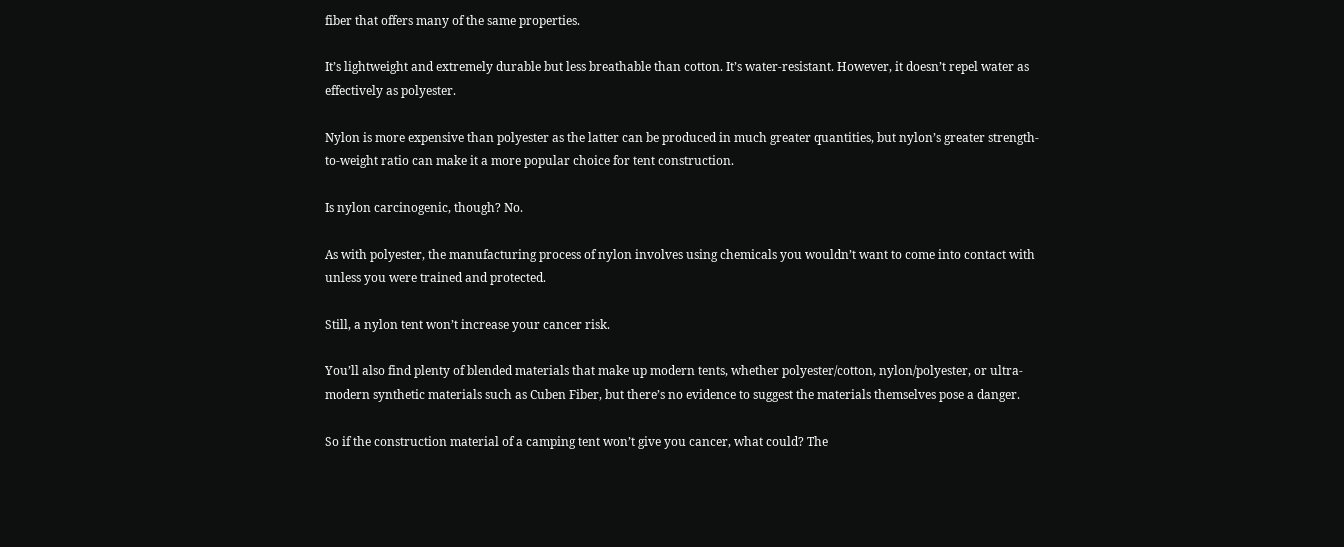fiber that offers many of the same properties.

It’s lightweight and extremely durable but less breathable than cotton. It’s water-resistant. However, it doesn’t repel water as effectively as polyester.

Nylon is more expensive than polyester as the latter can be produced in much greater quantities, but nylon’s greater strength-to-weight ratio can make it a more popular choice for tent construction.

Is nylon carcinogenic, though? No.

As with polyester, the manufacturing process of nylon involves using chemicals you wouldn’t want to come into contact with unless you were trained and protected.

Still, a nylon tent won’t increase your cancer risk.

You’ll also find plenty of blended materials that make up modern tents, whether polyester/cotton, nylon/polyester, or ultra-modern synthetic materials such as Cuben Fiber, but there’s no evidence to suggest the materials themselves pose a danger.

So if the construction material of a camping tent won’t give you cancer, what could? The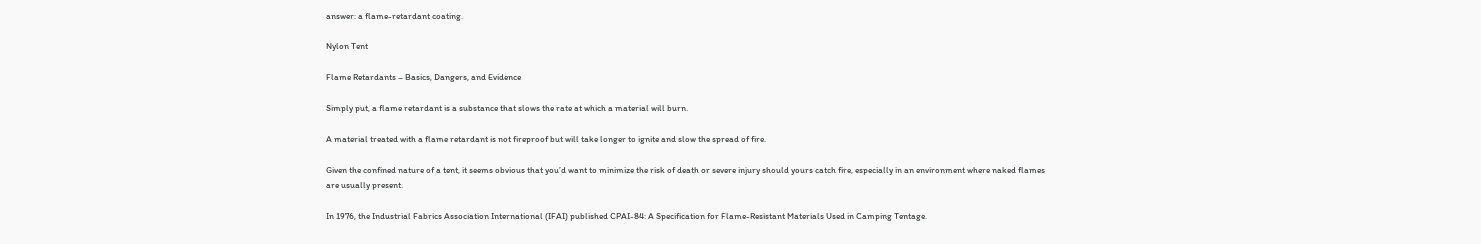answer: a flame-retardant coating.

Nylon Tent

Flame Retardants – Basics, Dangers, and Evidence

Simply put, a flame retardant is a substance that slows the rate at which a material will burn.

A material treated with a flame retardant is not fireproof but will take longer to ignite and slow the spread of fire.

Given the confined nature of a tent, it seems obvious that you’d want to minimize the risk of death or severe injury should yours catch fire, especially in an environment where naked flames are usually present.

In 1976, the Industrial Fabrics Association International (IFAI) published CPAI-84: A Specification for Flame-Resistant Materials Used in Camping Tentage.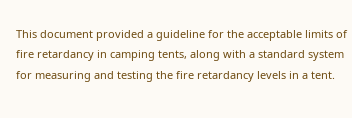This document provided a guideline for the acceptable limits of fire retardancy in camping tents, along with a standard system for measuring and testing the fire retardancy levels in a tent.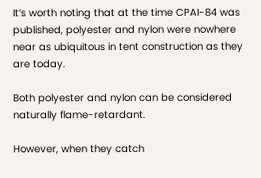It’s worth noting that at the time CPAI-84 was published, polyester and nylon were nowhere near as ubiquitous in tent construction as they are today.

Both polyester and nylon can be considered naturally flame-retardant.

However, when they catch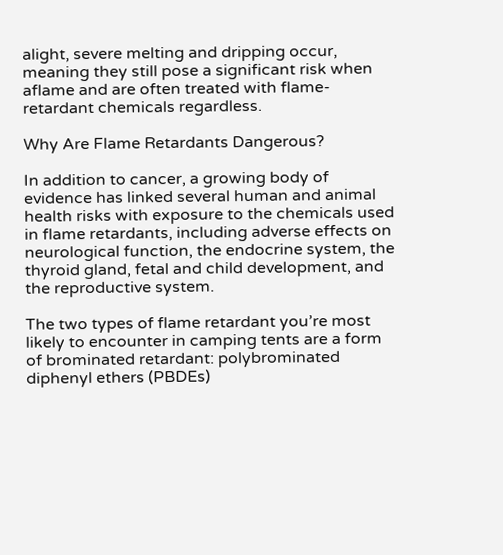alight, severe melting and dripping occur, meaning they still pose a significant risk when aflame and are often treated with flame-retardant chemicals regardless.

Why Are Flame Retardants Dangerous?

In addition to cancer, a growing body of evidence has linked several human and animal health risks with exposure to the chemicals used in flame retardants, including adverse effects on neurological function, the endocrine system, the thyroid gland, fetal and child development, and the reproductive system.

The two types of flame retardant you’re most likely to encounter in camping tents are a form of brominated retardant: polybrominated diphenyl ethers (PBDEs)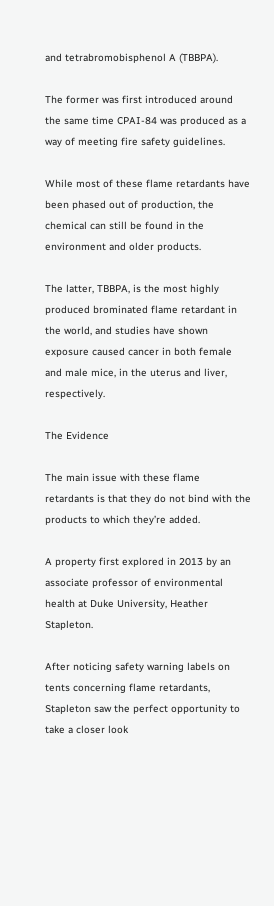and tetrabromobisphenol A (TBBPA).

The former was first introduced around the same time CPAI-84 was produced as a way of meeting fire safety guidelines.

While most of these flame retardants have been phased out of production, the chemical can still be found in the environment and older products.

The latter, TBBPA, is the most highly produced brominated flame retardant in the world, and studies have shown exposure caused cancer in both female and male mice, in the uterus and liver, respectively.

The Evidence

The main issue with these flame retardants is that they do not bind with the products to which they’re added.

A property first explored in 2013 by an associate professor of environmental health at Duke University, Heather Stapleton.

After noticing safety warning labels on tents concerning flame retardants, Stapleton saw the perfect opportunity to take a closer look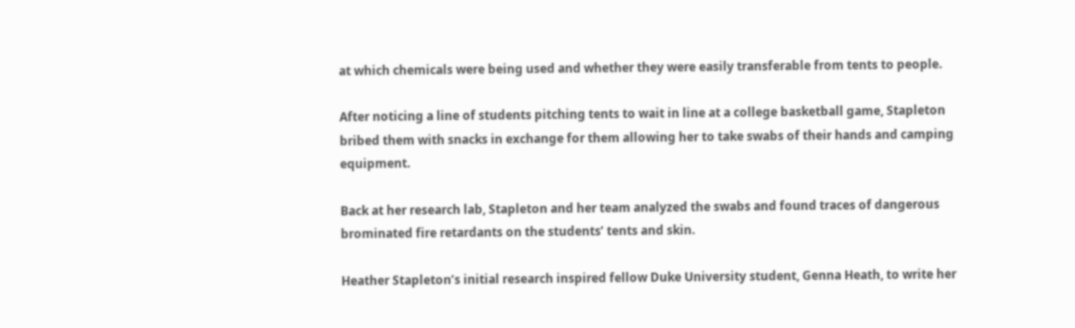at which chemicals were being used and whether they were easily transferable from tents to people.

After noticing a line of students pitching tents to wait in line at a college basketball game, Stapleton bribed them with snacks in exchange for them allowing her to take swabs of their hands and camping equipment.

Back at her research lab, Stapleton and her team analyzed the swabs and found traces of dangerous brominated fire retardants on the students’ tents and skin.

Heather Stapleton’s initial research inspired fellow Duke University student, Genna Heath, to write her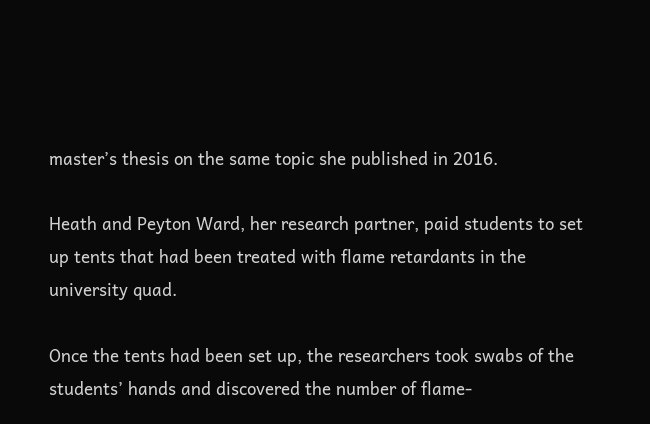master’s thesis on the same topic she published in 2016.

Heath and Peyton Ward, her research partner, paid students to set up tents that had been treated with flame retardants in the university quad.

Once the tents had been set up, the researchers took swabs of the students’ hands and discovered the number of flame-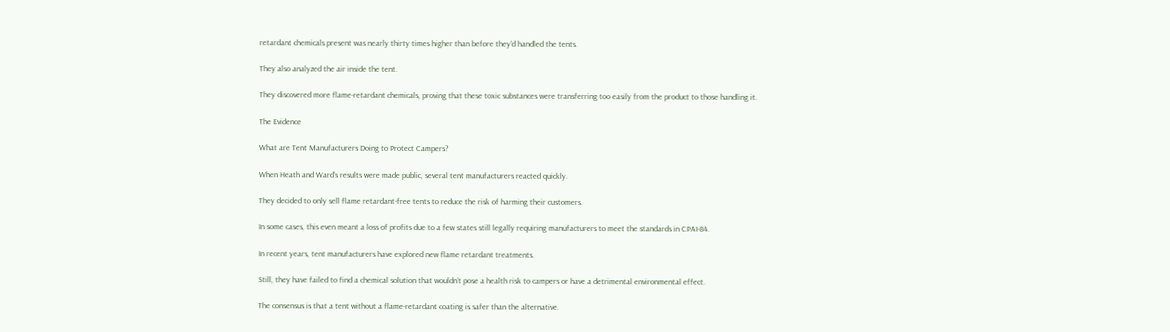retardant chemicals present was nearly thirty times higher than before they’d handled the tents.

They also analyzed the air inside the tent.

They discovered more flame-retardant chemicals, proving that these toxic substances were transferring too easily from the product to those handling it.

The Evidence

What are Tent Manufacturers Doing to Protect Campers?

When Heath and Ward’s results were made public, several tent manufacturers reacted quickly.

They decided to only sell flame retardant-free tents to reduce the risk of harming their customers.

In some cases, this even meant a loss of profits due to a few states still legally requiring manufacturers to meet the standards in CPAI-84.

In recent years, tent manufacturers have explored new flame retardant treatments.

Still, they have failed to find a chemical solution that wouldn’t pose a health risk to campers or have a detrimental environmental effect.

The consensus is that a tent without a flame-retardant coating is safer than the alternative.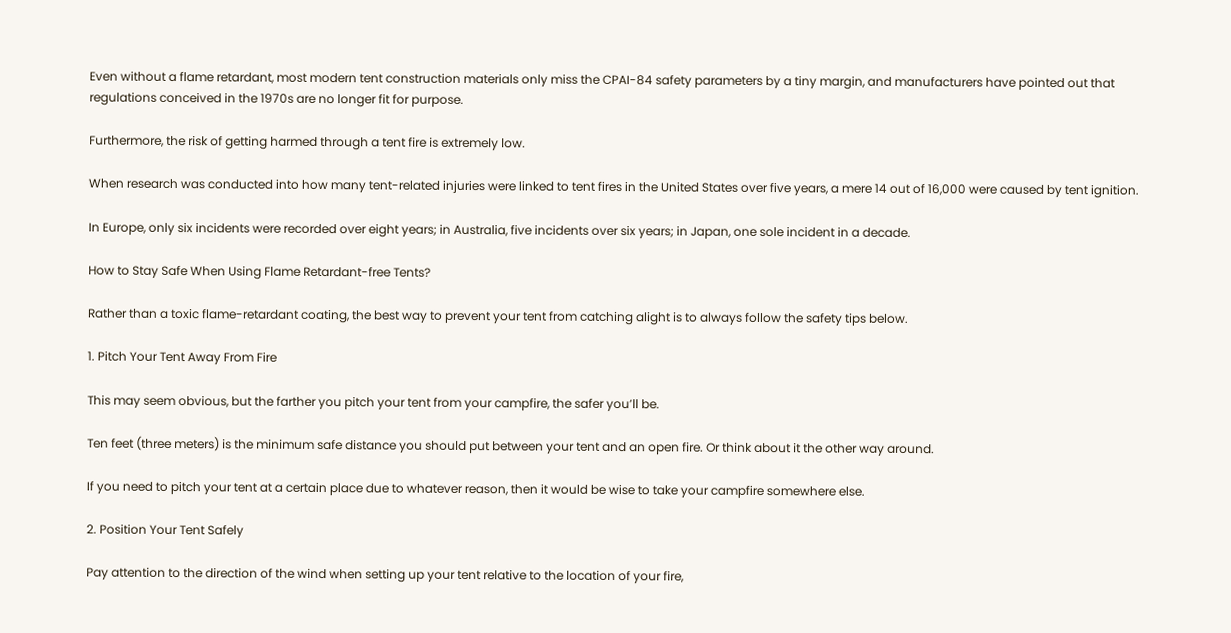Even without a flame retardant, most modern tent construction materials only miss the CPAI-84 safety parameters by a tiny margin, and manufacturers have pointed out that regulations conceived in the 1970s are no longer fit for purpose.

Furthermore, the risk of getting harmed through a tent fire is extremely low.

When research was conducted into how many tent-related injuries were linked to tent fires in the United States over five years, a mere 14 out of 16,000 were caused by tent ignition.

In Europe, only six incidents were recorded over eight years; in Australia, five incidents over six years; in Japan, one sole incident in a decade.

How to Stay Safe When Using Flame Retardant-free Tents?

Rather than a toxic flame-retardant coating, the best way to prevent your tent from catching alight is to always follow the safety tips below.

1. Pitch Your Tent Away From Fire

This may seem obvious, but the farther you pitch your tent from your campfire, the safer you’ll be.

Ten feet (three meters) is the minimum safe distance you should put between your tent and an open fire. Or think about it the other way around.

If you need to pitch your tent at a certain place due to whatever reason, then it would be wise to take your campfire somewhere else.

2. Position Your Tent Safely

Pay attention to the direction of the wind when setting up your tent relative to the location of your fire,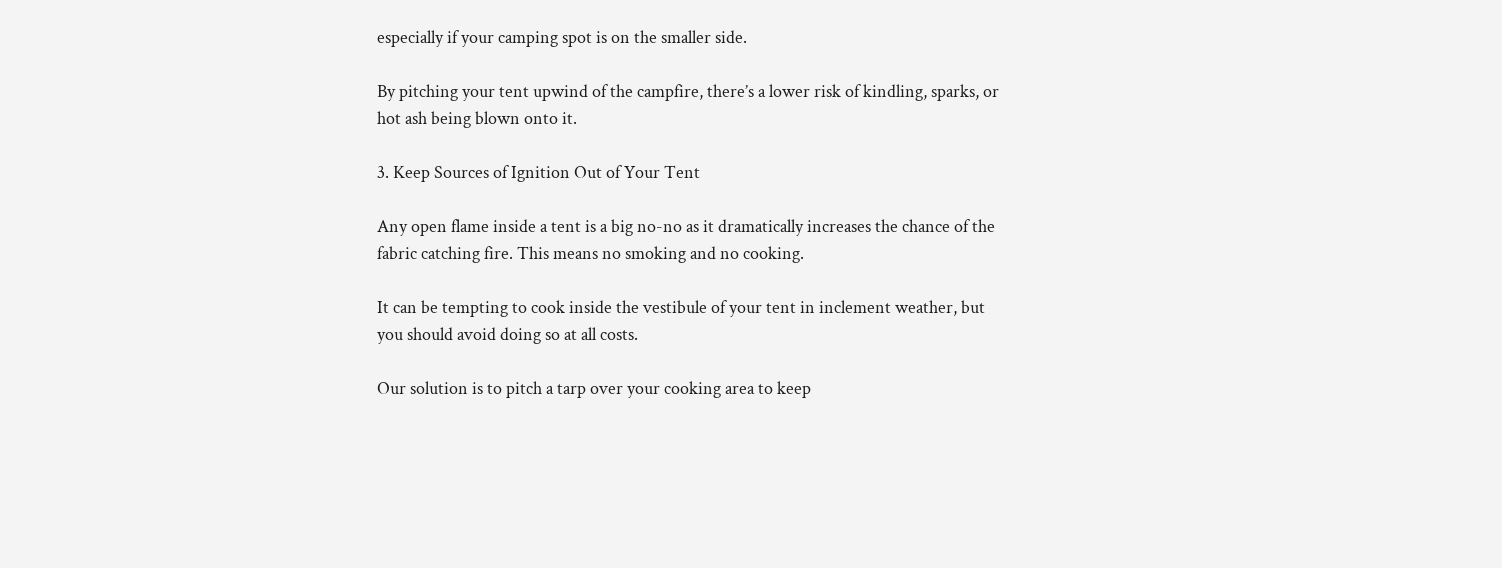especially if your camping spot is on the smaller side.

By pitching your tent upwind of the campfire, there’s a lower risk of kindling, sparks, or hot ash being blown onto it.

3. Keep Sources of Ignition Out of Your Tent

Any open flame inside a tent is a big no-no as it dramatically increases the chance of the fabric catching fire. This means no smoking and no cooking.

It can be tempting to cook inside the vestibule of your tent in inclement weather, but you should avoid doing so at all costs.

Our solution is to pitch a tarp over your cooking area to keep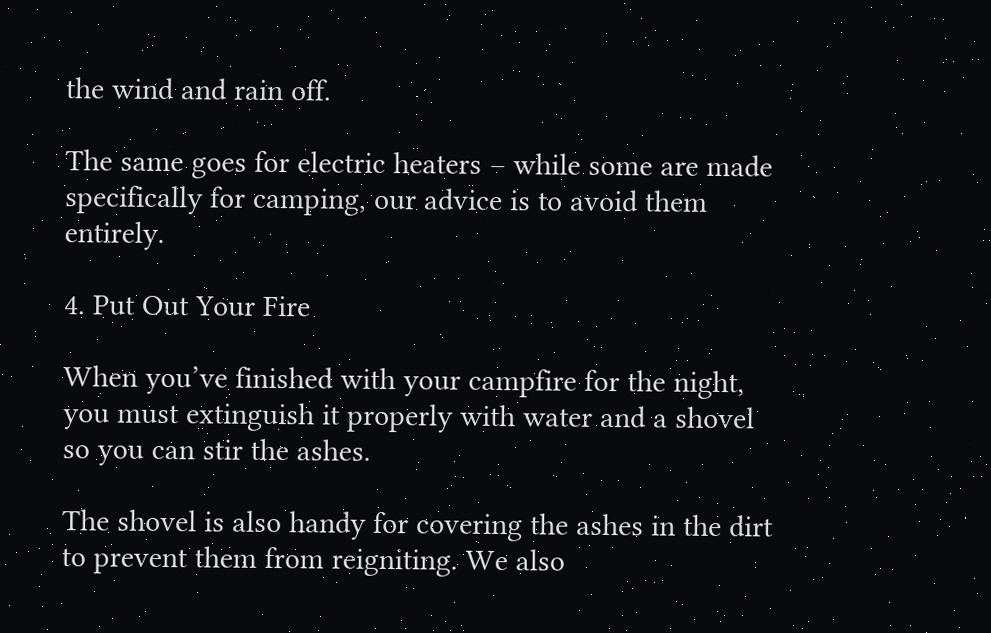the wind and rain off.

The same goes for electric heaters – while some are made specifically for camping, our advice is to avoid them entirely.

4. Put Out Your Fire

When you’ve finished with your campfire for the night, you must extinguish it properly with water and a shovel so you can stir the ashes.

The shovel is also handy for covering the ashes in the dirt to prevent them from reigniting. We also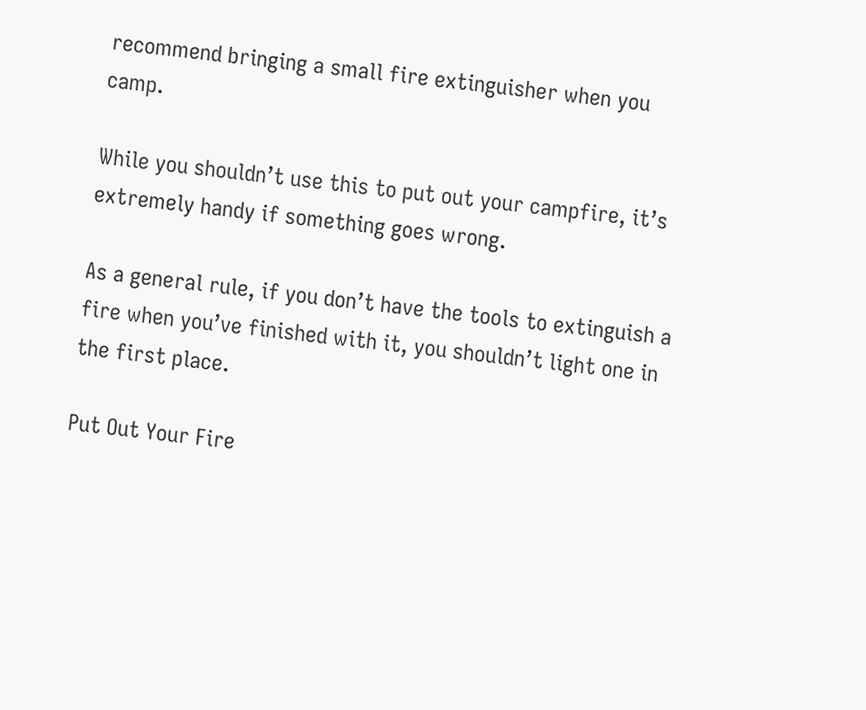recommend bringing a small fire extinguisher when you camp.

While you shouldn’t use this to put out your campfire, it’s extremely handy if something goes wrong.

As a general rule, if you don’t have the tools to extinguish a fire when you’ve finished with it, you shouldn’t light one in the first place.

Put Out Your Fire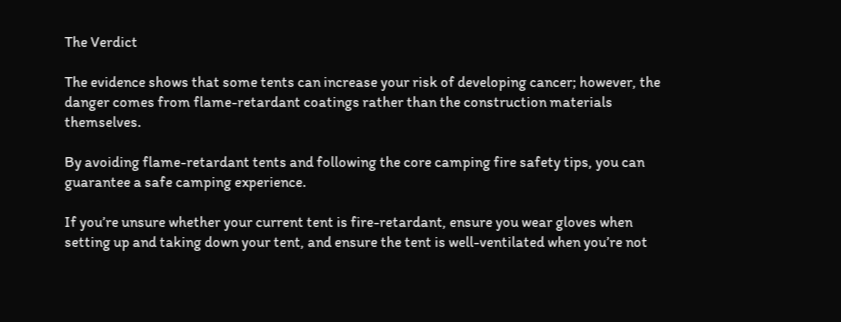The Verdict

The evidence shows that some tents can increase your risk of developing cancer; however, the danger comes from flame-retardant coatings rather than the construction materials themselves.

By avoiding flame-retardant tents and following the core camping fire safety tips, you can guarantee a safe camping experience.

If you’re unsure whether your current tent is fire-retardant, ensure you wear gloves when setting up and taking down your tent, and ensure the tent is well-ventilated when you’re not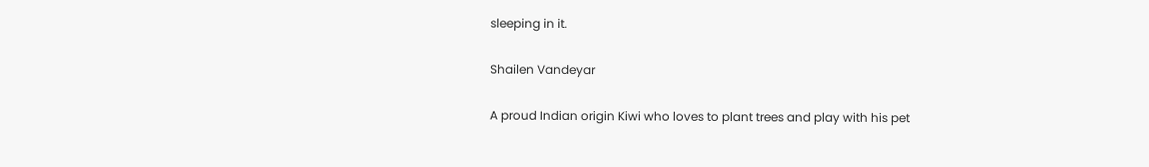sleeping in it.

Shailen Vandeyar

A proud Indian origin Kiwi who loves to plant trees and play with his pet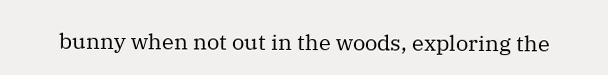bunny when not out in the woods, exploring the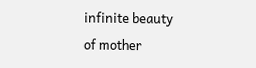infinite beauty of mother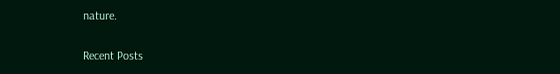nature.

Recent Posts